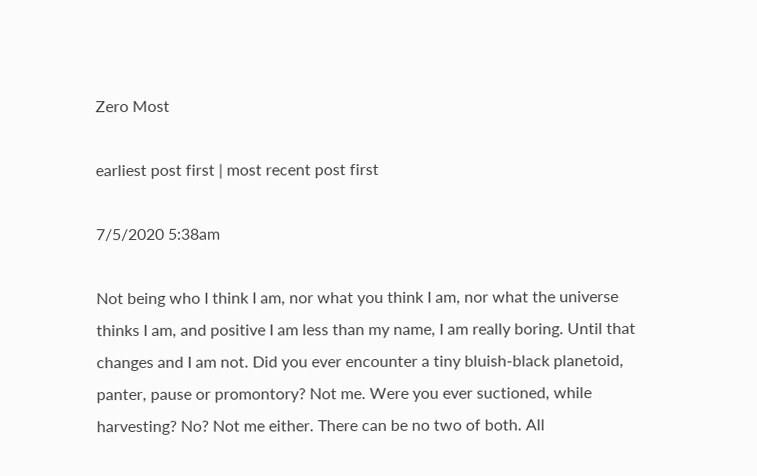Zero Most

earliest post first | most recent post first

7/5/2020 5:38am

Not being who I think I am, nor what you think I am, nor what the universe thinks I am, and positive I am less than my name, I am really boring. Until that changes and I am not. Did you ever encounter a tiny bluish-black planetoid, panter, pause or promontory? Not me. Were you ever suctioned, while harvesting? No? Not me either. There can be no two of both. All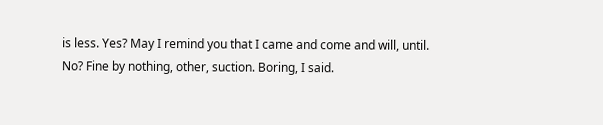is less. Yes? May I remind you that I came and come and will, until. No? Fine by nothing, other, suction. Boring, I said.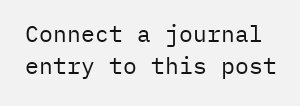Connect a journal entry to this post